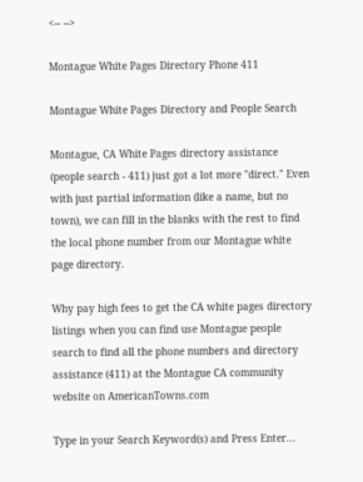<-- -->

Montague White Pages Directory Phone 411

Montague White Pages Directory and People Search

Montague, CA White Pages directory assistance (people search - 411) just got a lot more "direct." Even with just partial information (like a name, but no town), we can fill in the blanks with the rest to find the local phone number from our Montague white page directory.

Why pay high fees to get the CA white pages directory listings when you can find use Montague people search to find all the phone numbers and directory assistance (411) at the Montague CA community website on AmericanTowns.com

Type in your Search Keyword(s) and Press Enter...